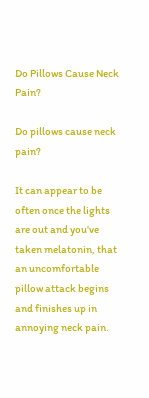Do Pillows Cause Neck Pain?

Do pillows cause neck pain?

It can appear to be often once the lights are out and you've taken melatonin, that an uncomfortable pillow attack begins and finishes up in annoying neck pain.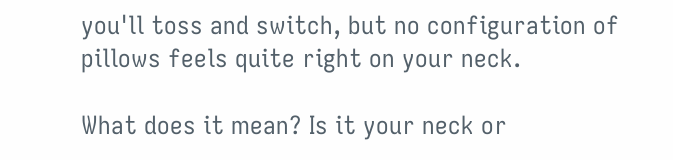you'll toss and switch, but no configuration of pillows feels quite right on your neck.

What does it mean? Is it your neck or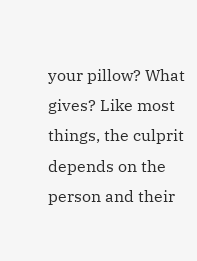your pillow? What gives? Like most things, the culprit depends on the person and their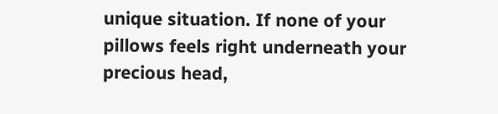unique situation. If none of your pillows feels right underneath your precious head,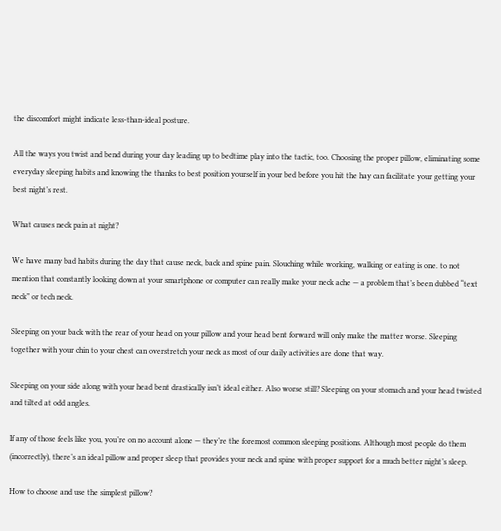the discomfort might indicate less-than-ideal posture.

All the ways you twist and bend during your day leading up to bedtime play into the tactic, too. Choosing the proper pillow, eliminating some everyday sleeping habits and knowing the thanks to best position yourself in your bed before you hit the hay can facilitate your getting your best night’s rest.

What causes neck pain at night?

We have many bad habits during the day that cause neck, back and spine pain. Slouching while working, walking or eating is one. to not mention that constantly looking down at your smartphone or computer can really make your neck ache — a problem that’s been dubbed “text neck” or tech neck.

Sleeping on your back with the rear of your head on your pillow and your head bent forward will only make the matter worse. Sleeping together with your chin to your chest can overstretch your neck as most of our daily activities are done that way.

Sleeping on your side along with your head bent drastically isn’t ideal either. Also worse still? Sleeping on your stomach and your head twisted and tilted at odd angles.

If any of those feels like you, you’re on no account alone — they’re the foremost common sleeping positions. Although most people do them (incorrectly), there’s an ideal pillow and proper sleep that provides your neck and spine with proper support for a much better night’s sleep.

How to choose and use the simplest pillow?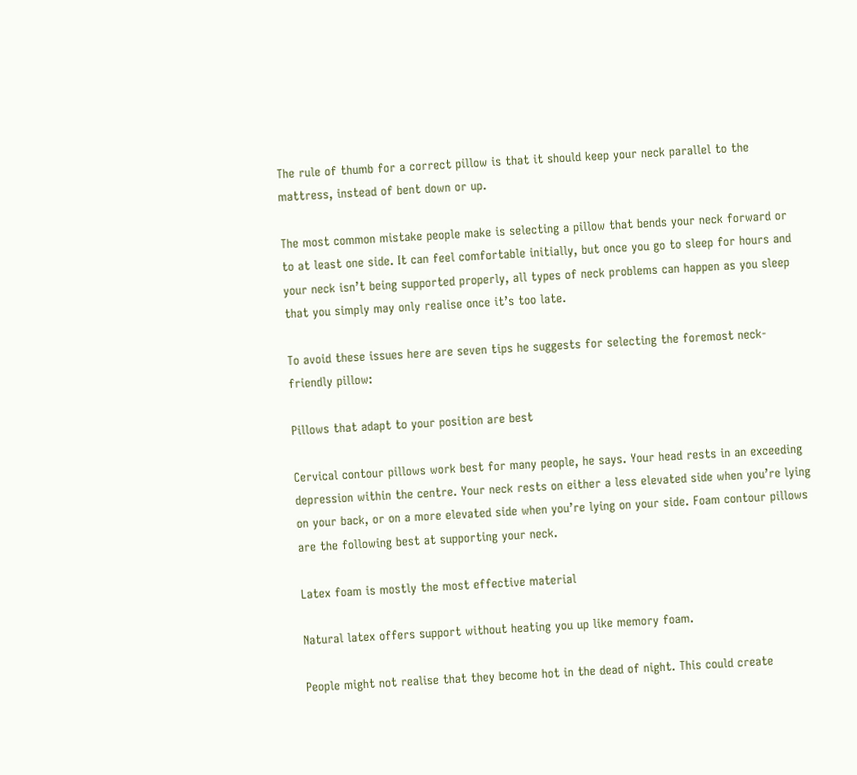The rule of thumb for a correct pillow is that it should keep your neck parallel to the mattress, instead of bent down or up.

The most common mistake people make is selecting a pillow that bends your neck forward or to at least one side. It can feel comfortable initially, but once you go to sleep for hours and your neck isn’t being supported properly, all types of neck problems can happen as you sleep that you simply may only realise once it’s too late.

To avoid these issues here are seven tips he suggests for selecting the foremost neck-friendly pillow:

Pillows that adapt to your position are best

Cervical contour pillows work best for many people, he says. Your head rests in an exceeding depression within the centre. Your neck rests on either a less elevated side when you’re lying on your back, or on a more elevated side when you’re lying on your side. Foam contour pillows are the following best at supporting your neck.

Latex foam is mostly the most effective material

Natural latex offers support without heating you up like memory foam.

People might not realise that they become hot in the dead of night. This could create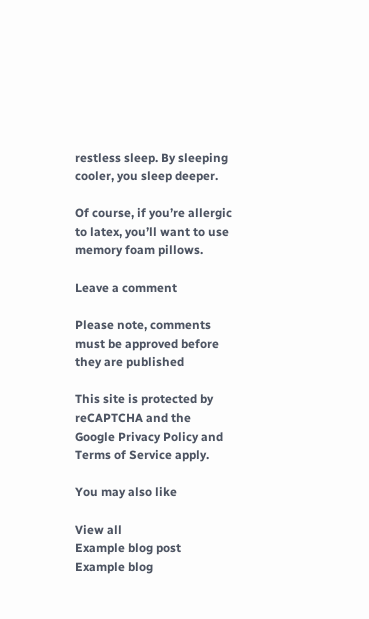restless sleep. By sleeping cooler, you sleep deeper.

Of course, if you’re allergic to latex, you’ll want to use memory foam pillows.

Leave a comment

Please note, comments must be approved before they are published

This site is protected by reCAPTCHA and the Google Privacy Policy and Terms of Service apply.

You may also like

View all
Example blog post
Example blog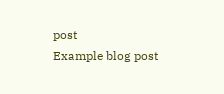post
Example blog post